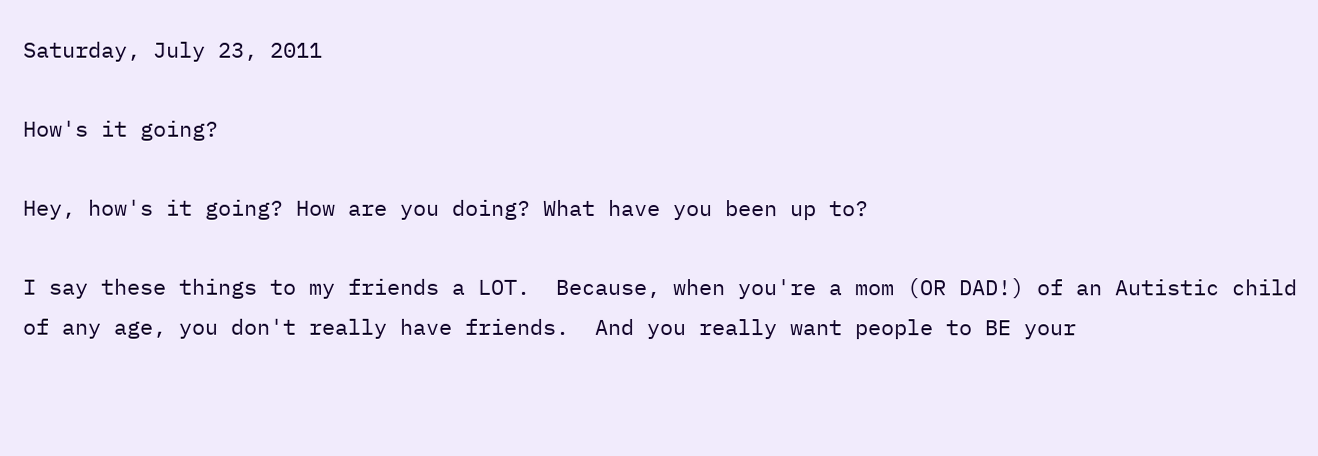Saturday, July 23, 2011

How's it going?

Hey, how's it going? How are you doing? What have you been up to?

I say these things to my friends a LOT.  Because, when you're a mom (OR DAD!) of an Autistic child of any age, you don't really have friends.  And you really want people to BE your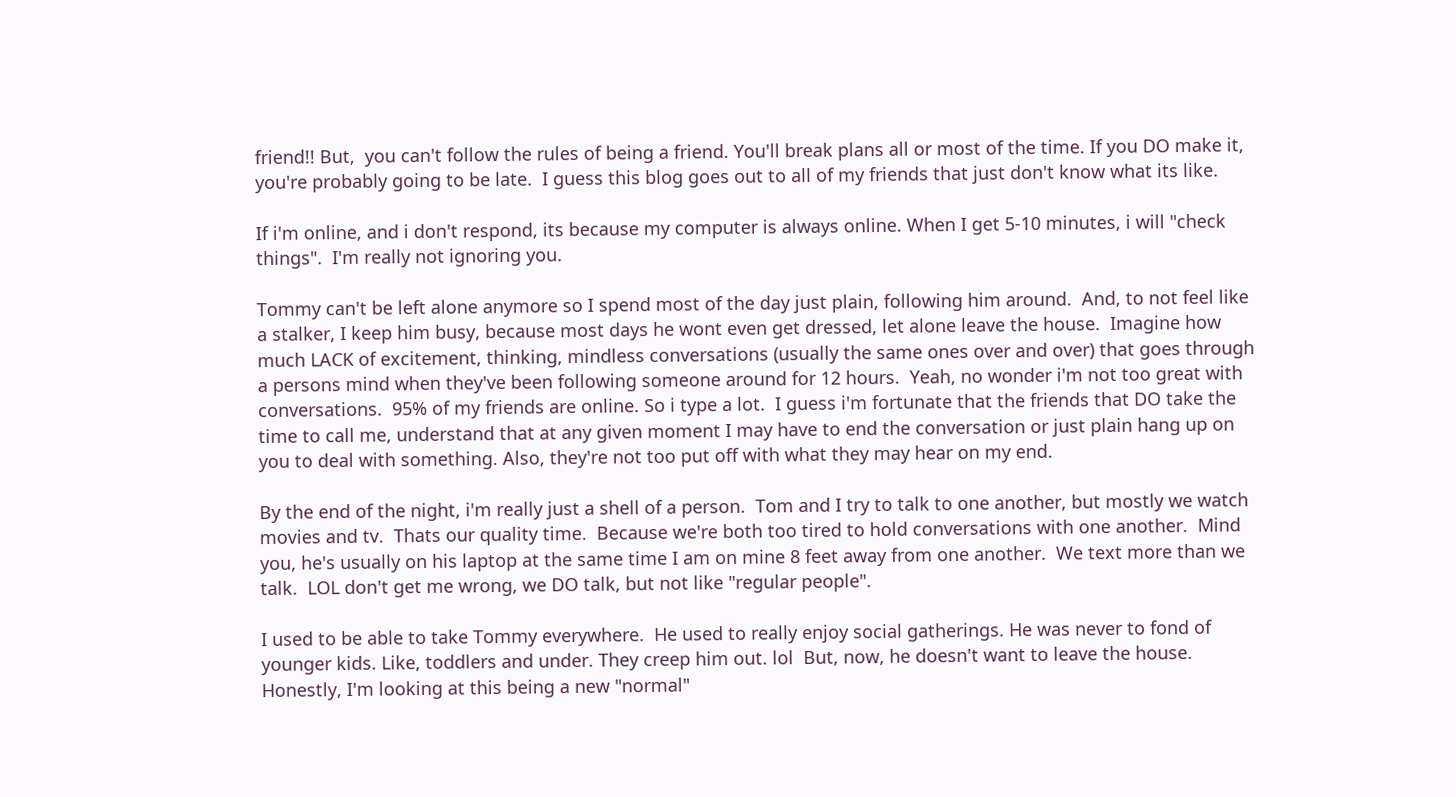friend!! But,  you can't follow the rules of being a friend. You'll break plans all or most of the time. If you DO make it, you're probably going to be late.  I guess this blog goes out to all of my friends that just don't know what its like.

If i'm online, and i don't respond, its because my computer is always online. When I get 5-10 minutes, i will "check things".  I'm really not ignoring you.

Tommy can't be left alone anymore so I spend most of the day just plain, following him around.  And, to not feel like a stalker, I keep him busy, because most days he wont even get dressed, let alone leave the house.  Imagine how much LACK of excitement, thinking, mindless conversations (usually the same ones over and over) that goes through a persons mind when they've been following someone around for 12 hours.  Yeah, no wonder i'm not too great with conversations.  95% of my friends are online. So i type a lot.  I guess i'm fortunate that the friends that DO take the time to call me, understand that at any given moment I may have to end the conversation or just plain hang up on you to deal with something. Also, they're not too put off with what they may hear on my end.

By the end of the night, i'm really just a shell of a person.  Tom and I try to talk to one another, but mostly we watch movies and tv.  Thats our quality time.  Because we're both too tired to hold conversations with one another.  Mind you, he's usually on his laptop at the same time I am on mine 8 feet away from one another.  We text more than we talk.  LOL don't get me wrong, we DO talk, but not like "regular people".

I used to be able to take Tommy everywhere.  He used to really enjoy social gatherings. He was never to fond of younger kids. Like, toddlers and under. They creep him out. lol  But, now, he doesn't want to leave the house. Honestly, I'm looking at this being a new "normal"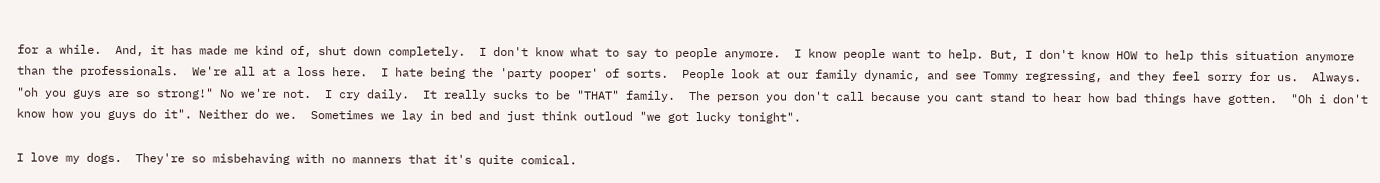for a while.  And, it has made me kind of, shut down completely.  I don't know what to say to people anymore.  I know people want to help. But, I don't know HOW to help this situation anymore than the professionals.  We're all at a loss here.  I hate being the 'party pooper' of sorts.  People look at our family dynamic, and see Tommy regressing, and they feel sorry for us.  Always.  "oh you guys are so strong!" No we're not.  I cry daily.  It really sucks to be "THAT" family.  The person you don't call because you cant stand to hear how bad things have gotten.  "Oh i don't know how you guys do it". Neither do we.  Sometimes we lay in bed and just think outloud "we got lucky tonight".

I love my dogs.  They're so misbehaving with no manners that it's quite comical.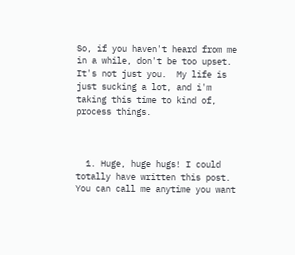So, if you haven't heard from me in a while, don't be too upset.  It's not just you.  My life is just sucking a lot, and i'm taking this time to kind of, process things.



  1. Huge, huge hugs! I could totally have written this post. You can call me anytime you want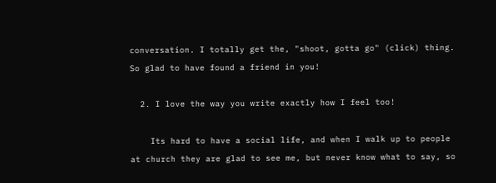conversation. I totally get the, "shoot, gotta go" (click) thing. So glad to have found a friend in you!

  2. I love the way you write exactly how I feel too!

    Its hard to have a social life, and when I walk up to people at church they are glad to see me, but never know what to say, so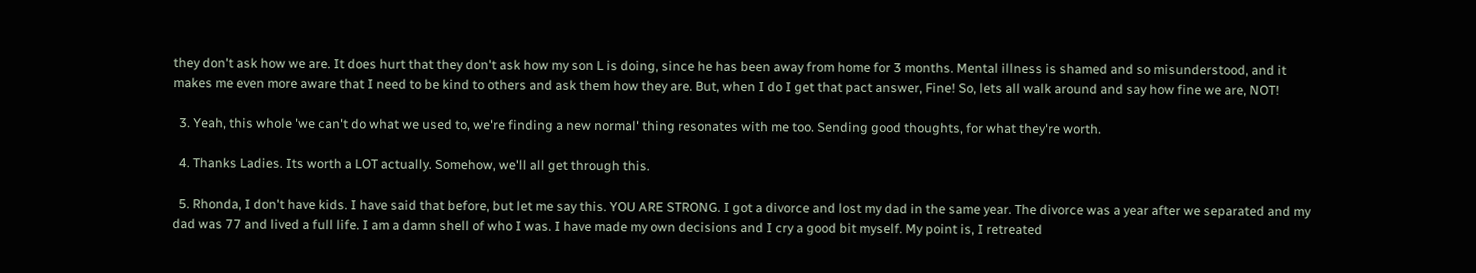they don't ask how we are. It does hurt that they don't ask how my son L is doing, since he has been away from home for 3 months. Mental illness is shamed and so misunderstood, and it makes me even more aware that I need to be kind to others and ask them how they are. But, when I do I get that pact answer, Fine! So, lets all walk around and say how fine we are, NOT!

  3. Yeah, this whole 'we can't do what we used to, we're finding a new normal' thing resonates with me too. Sending good thoughts, for what they're worth.

  4. Thanks Ladies. Its worth a LOT actually. Somehow, we'll all get through this.

  5. Rhonda, I don't have kids. I have said that before, but let me say this. YOU ARE STRONG. I got a divorce and lost my dad in the same year. The divorce was a year after we separated and my dad was 77 and lived a full life. I am a damn shell of who I was. I have made my own decisions and I cry a good bit myself. My point is, I retreated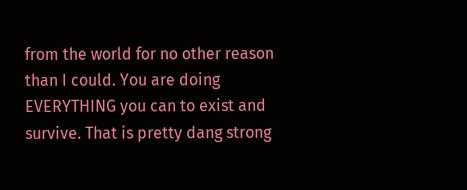from the world for no other reason than I could. You are doing EVERYTHING you can to exist and survive. That is pretty dang strong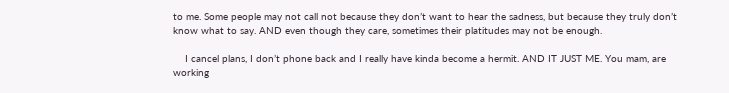to me. Some people may not call not because they don’t want to hear the sadness, but because they truly don’t know what to say. AND even though they care, sometimes their platitudes may not be enough.

    I cancel plans, I don’t phone back and I really have kinda become a hermit. AND IT JUST ME. You mam, are working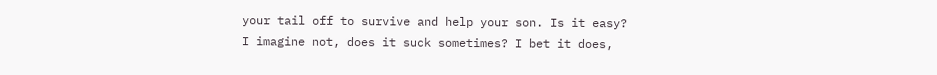your tail off to survive and help your son. Is it easy? I imagine not, does it suck sometimes? I bet it does,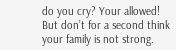do you cry? Your allowed! But don’t for a second think your family is not strong.